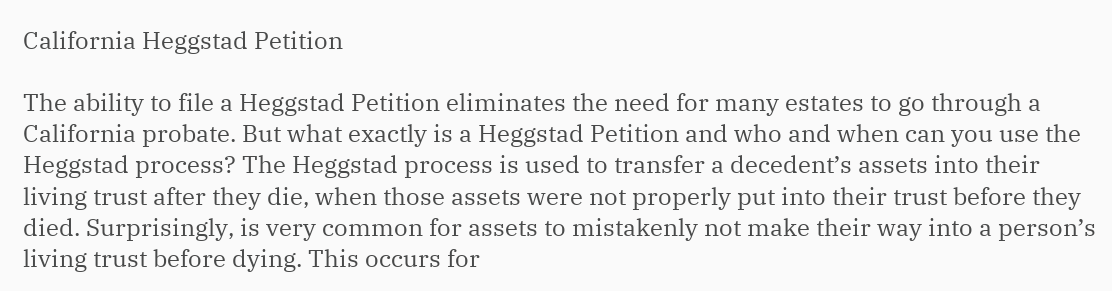California Heggstad Petition

The ability to file a Heggstad Petition eliminates the need for many estates to go through a California probate. But what exactly is a Heggstad Petition and who and when can you use the Heggstad process? The Heggstad process is used to transfer a decedent’s assets into their living trust after they die, when those assets were not properly put into their trust before they died. Surprisingly, is very common for assets to mistakenly not make their way into a person’s living trust before dying. This occurs for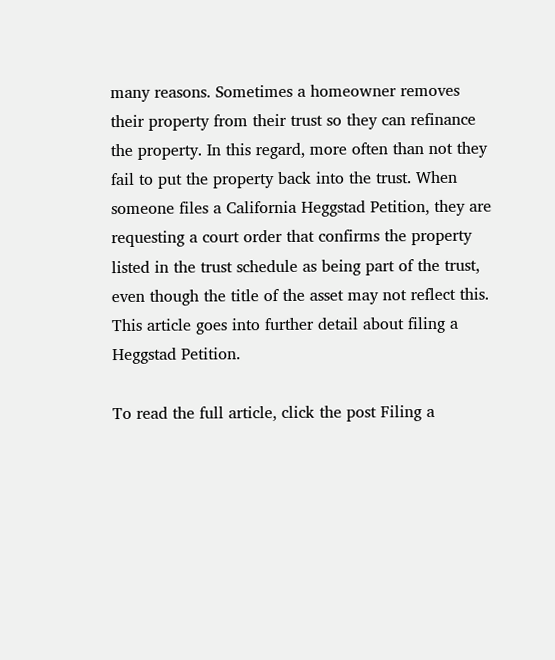many reasons. Sometimes a homeowner removes their property from their trust so they can refinance the property. In this regard, more often than not they fail to put the property back into the trust. When someone files a California Heggstad Petition, they are requesting a court order that confirms the property listed in the trust schedule as being part of the trust, even though the title of the asset may not reflect this.  This article goes into further detail about filing a Heggstad Petition.

To read the full article, click the post Filing a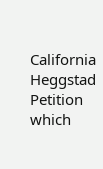California Heggstad Petition which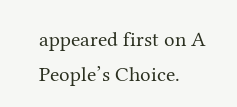appeared first on A People’s Choice.